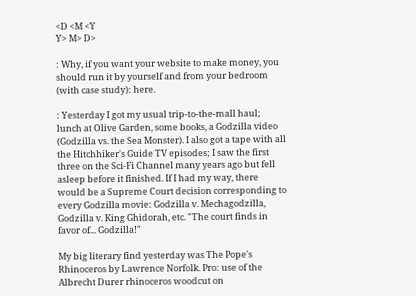<D <M <Y
Y> M> D>

: Why, if you want your website to make money, you should run it by yourself and from your bedroom (with case study): here.

: Yesterday I got my usual trip-to-the-mall haul; lunch at Olive Garden, some books, a Godzilla video (Godzilla vs. the Sea Monster). I also got a tape with all the Hitchhiker's Guide TV episodes; I saw the first three on the Sci-Fi Channel many years ago but fell asleep before it finished. If I had my way, there would be a Supreme Court decision corresponding to every Godzilla movie: Godzilla v. Mechagodzilla, Godzilla v. King Ghidorah, etc. "The court finds in favor of... Godzilla!"

My big literary find yesterday was The Pope's Rhinoceros by Lawrence Norfolk. Pro: use of the Albrecht Durer rhinoceros woodcut on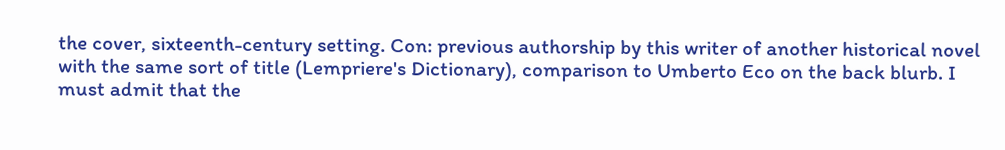the cover, sixteenth-century setting. Con: previous authorship by this writer of another historical novel with the same sort of title (Lempriere's Dictionary), comparison to Umberto Eco on the back blurb. I must admit that the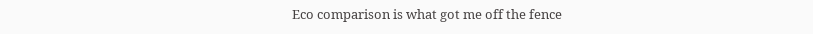Eco comparison is what got me off the fence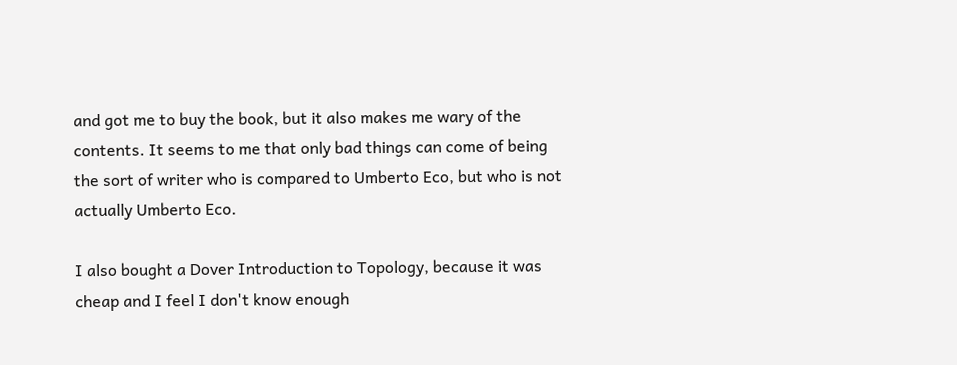and got me to buy the book, but it also makes me wary of the contents. It seems to me that only bad things can come of being the sort of writer who is compared to Umberto Eco, but who is not actually Umberto Eco.

I also bought a Dover Introduction to Topology, because it was cheap and I feel I don't know enough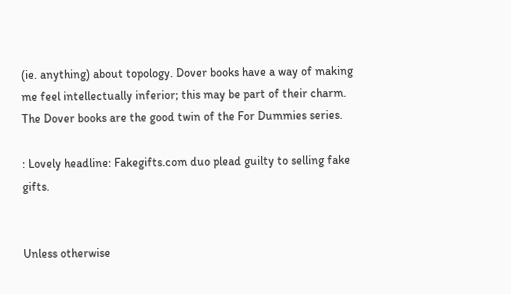(ie. anything) about topology. Dover books have a way of making me feel intellectually inferior; this may be part of their charm. The Dover books are the good twin of the For Dummies series.

: Lovely headline: Fakegifts.com duo plead guilty to selling fake gifts.


Unless otherwise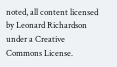noted, all content licensed by Leonard Richardson
under a Creative Commons License.